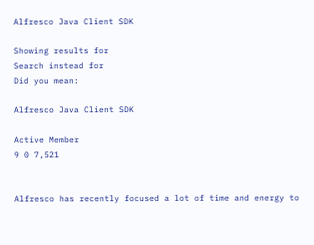Alfresco Java Client SDK

Showing results for
Search instead for
Did you mean:

Alfresco Java Client SDK

Active Member
9 0 7,521


Alfresco has recently focused a lot of time and energy to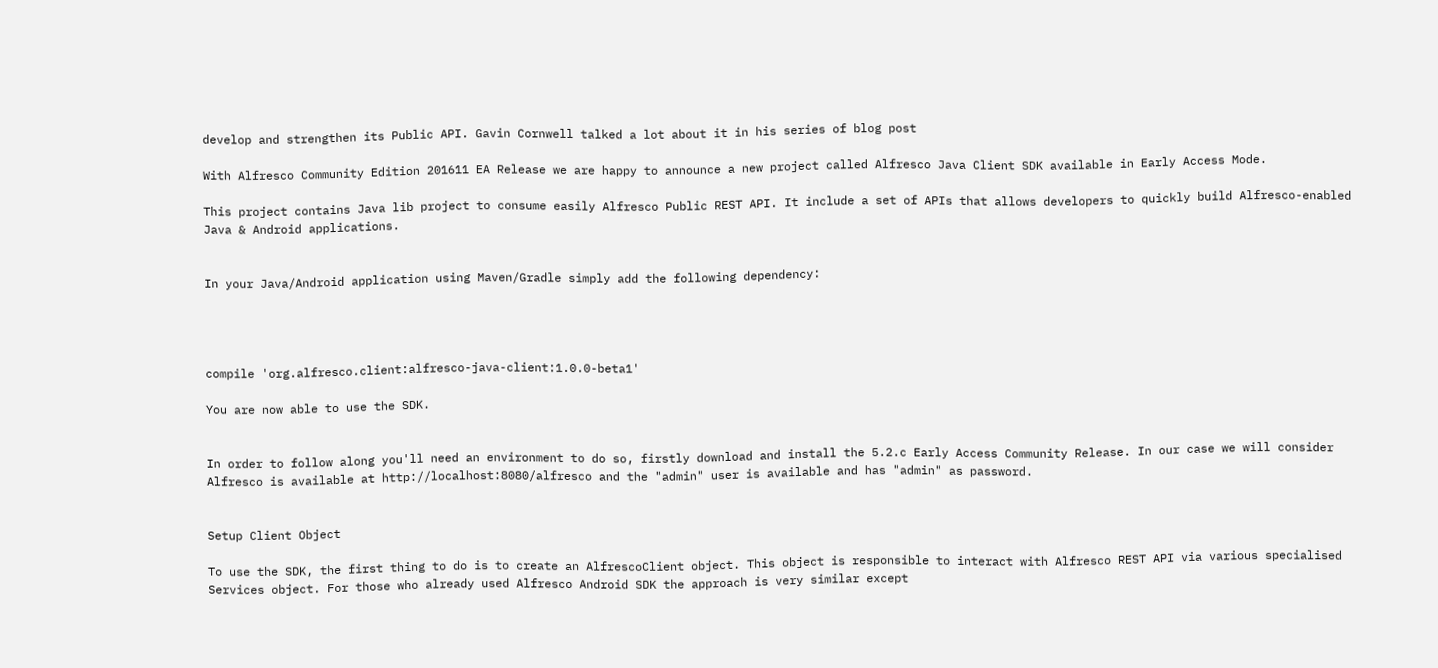develop and strengthen its Public API. Gavin Cornwell talked a lot about it in his series of blog post

With Alfresco Community Edition 201611 EA Release we are happy to announce a new project called Alfresco Java Client SDK available in Early Access Mode.

This project contains Java lib project to consume easily Alfresco Public REST API. It include a set of APIs that allows developers to quickly build Alfresco-enabled Java & Android applications.


In your Java/Android application using Maven/Gradle simply add the following dependency:




compile 'org.alfresco.client:alfresco-java-client:1.0.0-beta1'

You are now able to use the SDK.


In order to follow along you'll need an environment to do so, firstly download and install the 5.2.c Early Access Community Release. In our case we will consider Alfresco is available at http://localhost:8080/alfresco and the "admin" user is available and has "admin" as password.


Setup Client Object

To use the SDK, the first thing to do is to create an AlfrescoClient object. This object is responsible to interact with Alfresco REST API via various specialised Services object. For those who already used Alfresco Android SDK the approach is very similar except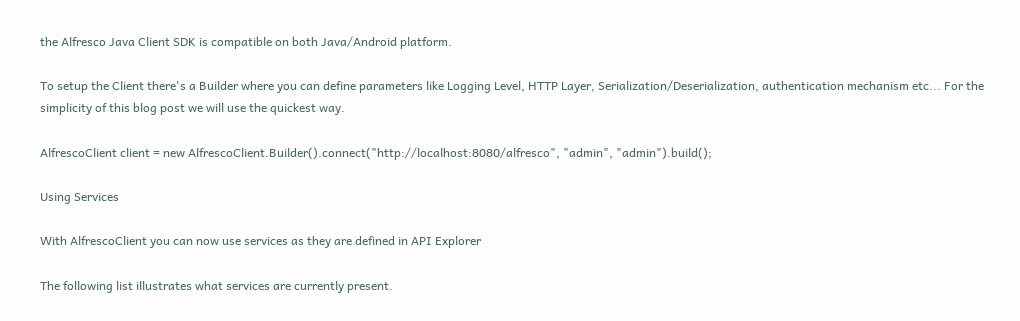the Alfresco Java Client SDK is compatible on both Java/Android platform.

To setup the Client there's a Builder where you can define parameters like Logging Level, HTTP Layer, Serialization/Deserialization, authentication mechanism etc... For the simplicity of this blog post we will use the quickest way.

AlfrescoClient client = new AlfrescoClient.Builder().connect("http://localhost:8080/alfresco", "admin", "admin").build();

Using Services

With AlfrescoClient you can now use services as they are defined in API Explorer

The following list illustrates what services are currently present.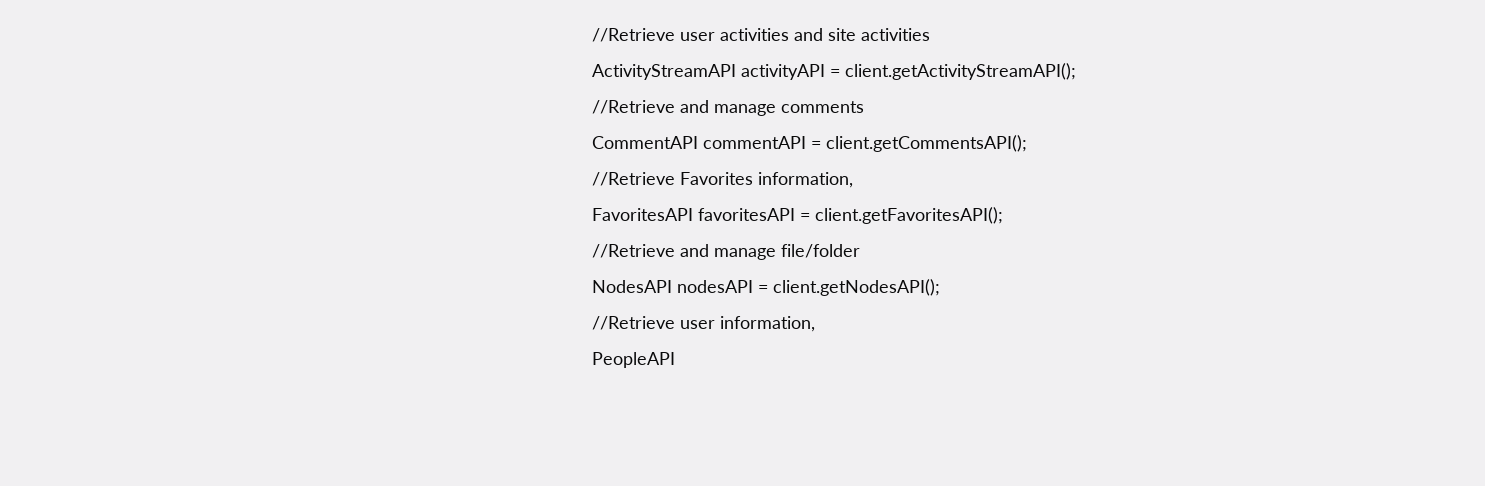//Retrieve user activities and site activities
ActivityStreamAPI activityAPI = client.getActivityStreamAPI();
//Retrieve and manage comments
CommentAPI commentAPI = client.getCommentsAPI();
//Retrieve Favorites information,
FavoritesAPI favoritesAPI = client.getFavoritesAPI();
//Retrieve and manage file/folder
NodesAPI nodesAPI = client.getNodesAPI();
//Retrieve user information,
PeopleAPI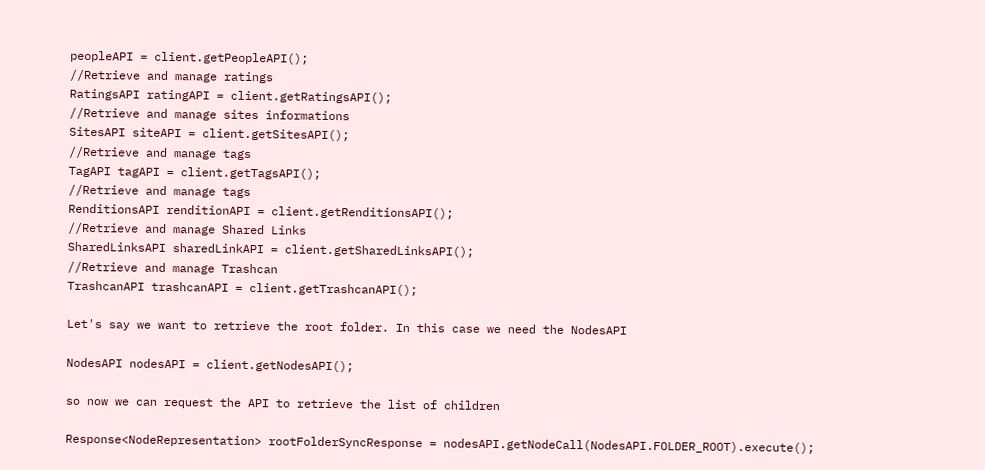peopleAPI = client.getPeopleAPI();
//Retrieve and manage ratings
RatingsAPI ratingAPI = client.getRatingsAPI();
//Retrieve and manage sites informations
SitesAPI siteAPI = client.getSitesAPI();
//Retrieve and manage tags
TagAPI tagAPI = client.getTagsAPI();
//Retrieve and manage tags
RenditionsAPI renditionAPI = client.getRenditionsAPI();
//Retrieve and manage Shared Links
SharedLinksAPI sharedLinkAPI = client.getSharedLinksAPI();
//Retrieve and manage Trashcan
TrashcanAPI trashcanAPI = client.getTrashcanAPI();

Let's say we want to retrieve the root folder. In this case we need the NodesAPI

NodesAPI nodesAPI = client.getNodesAPI();

so now we can request the API to retrieve the list of children

Response<NodeRepresentation> rootFolderSyncResponse = nodesAPI.getNodeCall(NodesAPI.FOLDER_ROOT).execute();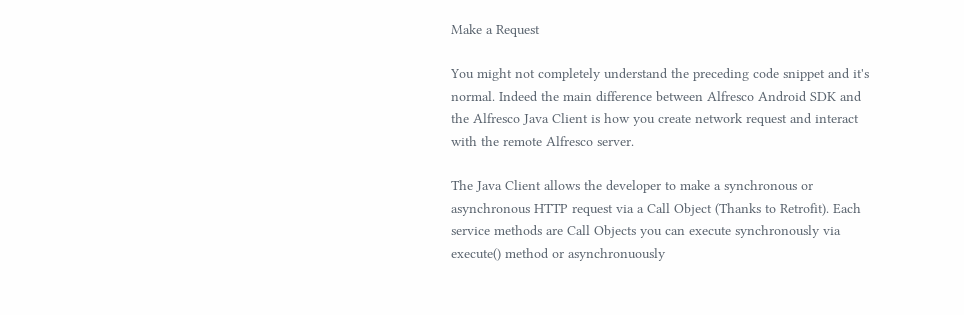Make a Request

You might not completely understand the preceding code snippet and it's normal. Indeed the main difference between Alfresco Android SDK and the Alfresco Java Client is how you create network request and interact with the remote Alfresco server.

The Java Client allows the developer to make a synchronous or asynchronous HTTP request via a Call Object (Thanks to Retrofit). Each service methods are Call Objects you can execute synchronously via execute() method or asynchronuously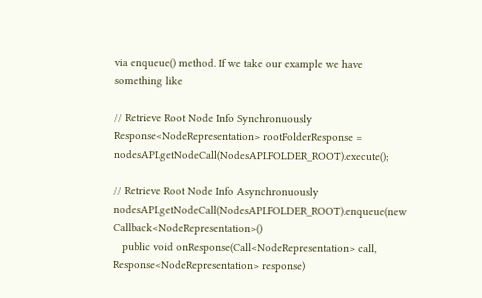via enqueue() method. If we take our example we have something like

// Retrieve Root Node Info Synchronuously
Response<NodeRepresentation> rootFolderResponse = nodesAPI.getNodeCall(NodesAPI.FOLDER_ROOT).execute();

// Retrieve Root Node Info Asynchronuously
nodesAPI.getNodeCall(NodesAPI.FOLDER_ROOT).enqueue(new Callback<NodeRepresentation>()
   public void onResponse(Call<NodeRepresentation> call, Response<NodeRepresentation> response)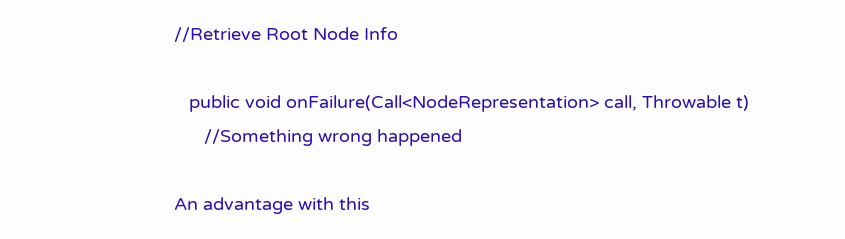//Retrieve Root Node Info

   public void onFailure(Call<NodeRepresentation> call, Throwable t)
      //Something wrong happened

An advantage with this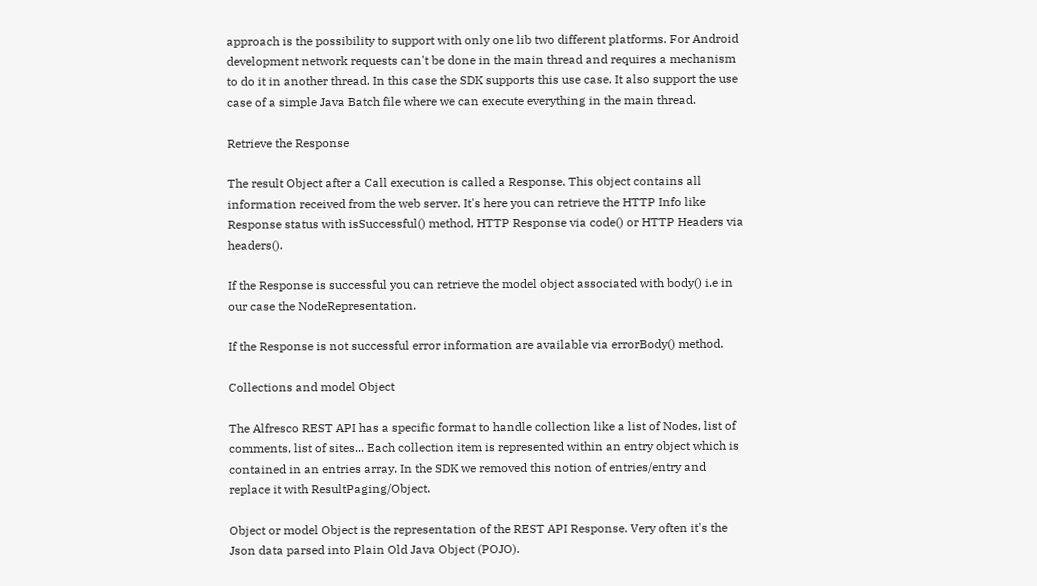approach is the possibility to support with only one lib two different platforms. For Android development network requests can't be done in the main thread and requires a mechanism to do it in another thread. In this case the SDK supports this use case. It also support the use case of a simple Java Batch file where we can execute everything in the main thread.

Retrieve the Response

The result Object after a Call execution is called a Response. This object contains all information received from the web server. It's here you can retrieve the HTTP Info like Response status with isSuccessful() method, HTTP Response via code() or HTTP Headers via headers().

If the Response is successful you can retrieve the model object associated with body() i.e in our case the NodeRepresentation.

If the Response is not successful error information are available via errorBody() method.

Collections and model Object

The Alfresco REST API has a specific format to handle collection like a list of Nodes, list of comments, list of sites... Each collection item is represented within an entry object which is contained in an entries array. In the SDK we removed this notion of entries/entry and replace it with ResultPaging/Object.

Object or model Object is the representation of the REST API Response. Very often it's the Json data parsed into Plain Old Java Object (POJO).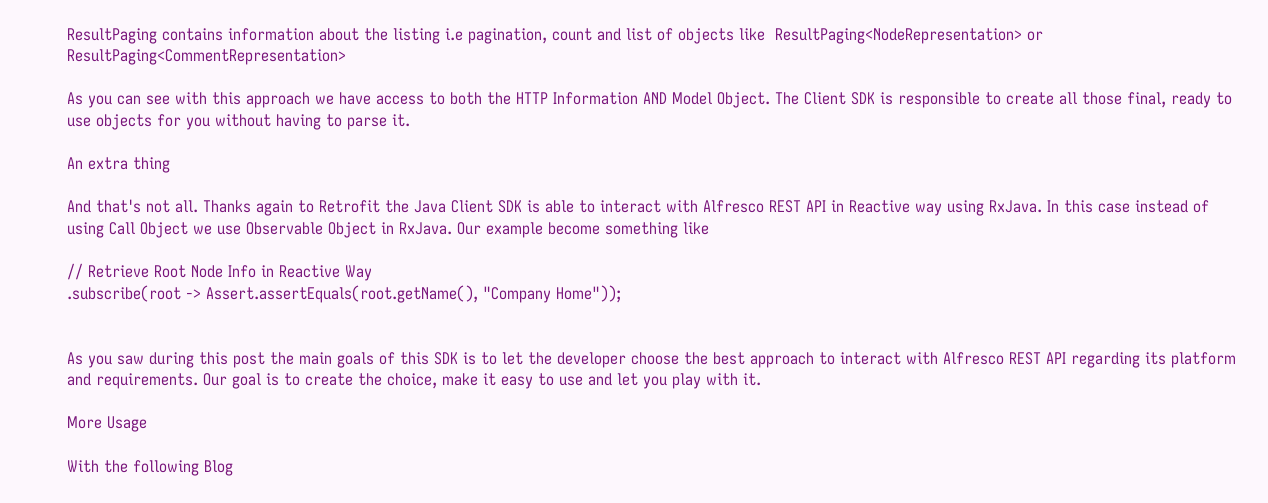ResultPaging contains information about the listing i.e pagination, count and list of objects like  ResultPaging<NodeRepresentation> or ResultPaging<CommentRepresentation>

As you can see with this approach we have access to both the HTTP Information AND Model Object. The Client SDK is responsible to create all those final, ready to use objects for you without having to parse it.

An extra thing

And that's not all. Thanks again to Retrofit the Java Client SDK is able to interact with Alfresco REST API in Reactive way using RxJava. In this case instead of using Call Object we use Observable Object in RxJava. Our example become something like

// Retrieve Root Node Info in Reactive Way
.subscribe(root -> Assert.assertEquals(root.getName(), "Company Home"));


As you saw during this post the main goals of this SDK is to let the developer choose the best approach to interact with Alfresco REST API regarding its platform and requirements. Our goal is to create the choice, make it easy to use and let you play with it.

More Usage

With the following Blog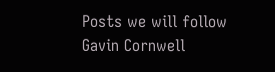Posts we will follow Gavin Cornwell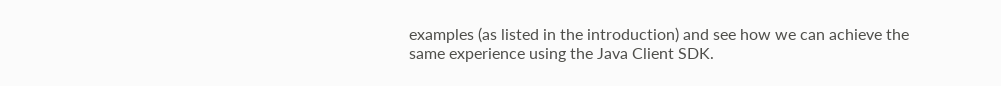examples (as listed in the introduction) and see how we can achieve the same experience using the Java Client SDK.